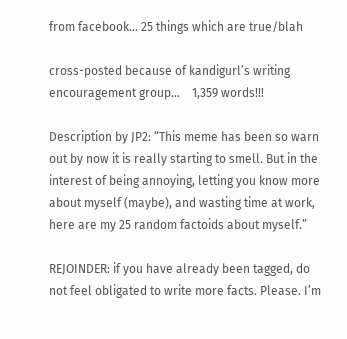from facebook… 25 things which are true/blah

cross-posted because of kandigurl’s writing encouragement group…    1,359 words!!!

Description by JP2: “This meme has been so warn out by now it is really starting to smell. But in the interest of being annoying, letting you know more about myself (maybe), and wasting time at work, here are my 25 random factoids about myself.”

REJOINDER: if you have already been tagged, do not feel obligated to write more facts. Please. I’m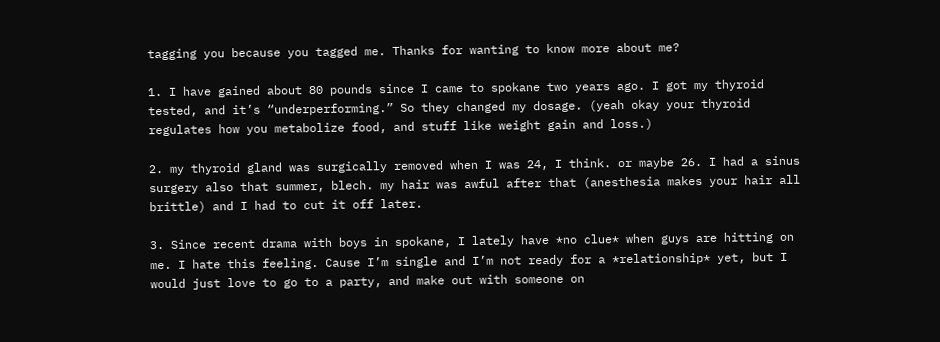tagging you because you tagged me. Thanks for wanting to know more about me?

1. I have gained about 80 pounds since I came to spokane two years ago. I got my thyroid tested, and it’s “underperforming.” So they changed my dosage. (yeah okay your thyroid regulates how you metabolize food, and stuff like weight gain and loss.)

2. my thyroid gland was surgically removed when I was 24, I think. or maybe 26. I had a sinus surgery also that summer, blech. my hair was awful after that (anesthesia makes your hair all brittle) and I had to cut it off later.

3. Since recent drama with boys in spokane, I lately have *no clue* when guys are hitting on me. I hate this feeling. Cause I’m single and I’m not ready for a *relationship* yet, but I would just love to go to a party, and make out with someone on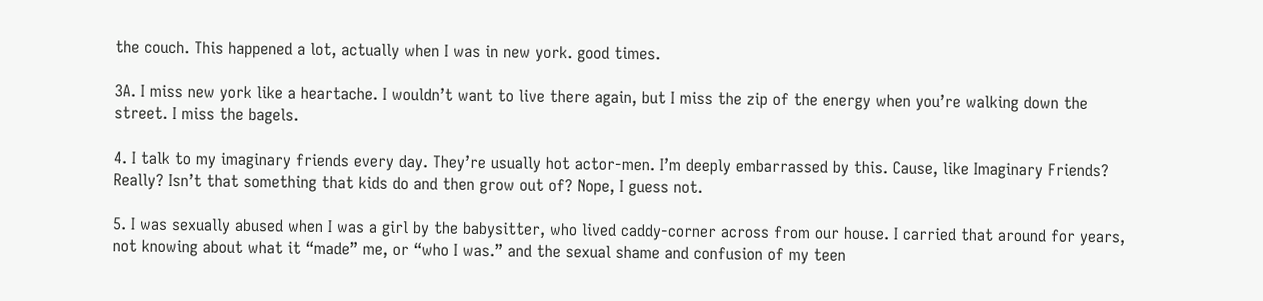the couch. This happened a lot, actually when I was in new york. good times.

3A. I miss new york like a heartache. I wouldn’t want to live there again, but I miss the zip of the energy when you’re walking down the street. I miss the bagels.

4. I talk to my imaginary friends every day. They’re usually hot actor-men. I’m deeply embarrassed by this. Cause, like Imaginary Friends? Really? Isn’t that something that kids do and then grow out of? Nope, I guess not.

5. I was sexually abused when I was a girl by the babysitter, who lived caddy-corner across from our house. I carried that around for years, not knowing about what it “made” me, or “who I was.” and the sexual shame and confusion of my teen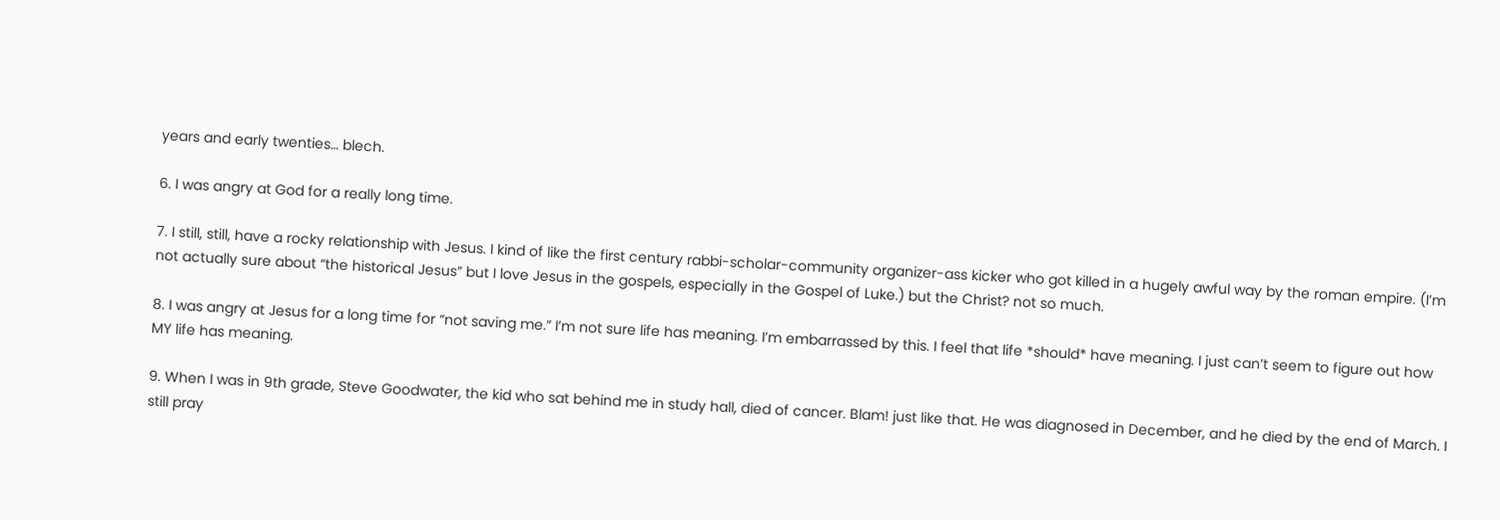years and early twenties… blech.

6. I was angry at God for a really long time.

7. I still, still, have a rocky relationship with Jesus. I kind of like the first century rabbi-scholar-community organizer-ass kicker who got killed in a hugely awful way by the roman empire. (I’m not actually sure about “the historical Jesus” but I love Jesus in the gospels, especially in the Gospel of Luke.) but the Christ? not so much.

8. I was angry at Jesus for a long time for “not saving me.” I’m not sure life has meaning. I’m embarrassed by this. I feel that life *should* have meaning. I just can’t seem to figure out how MY life has meaning.

9. When I was in 9th grade, Steve Goodwater, the kid who sat behind me in study hall, died of cancer. Blam! just like that. He was diagnosed in December, and he died by the end of March. I still pray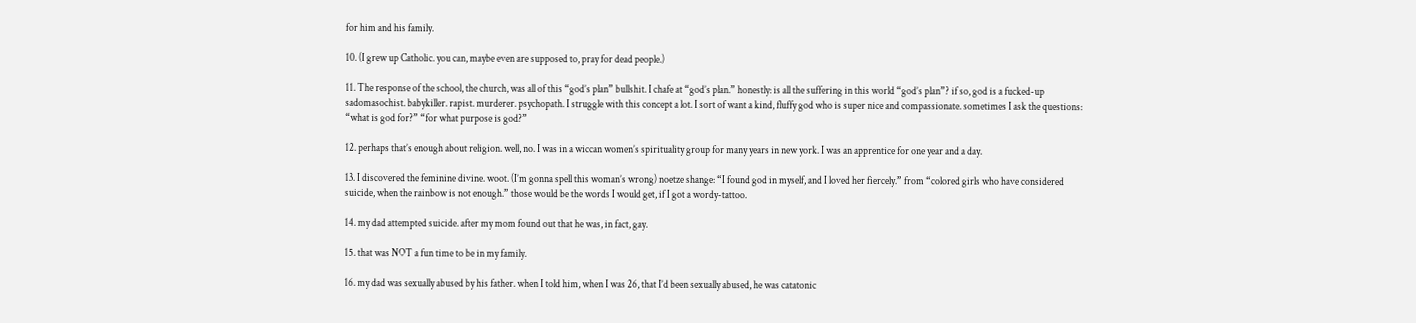for him and his family.

10. (I grew up Catholic. you can, maybe even are supposed to, pray for dead people.)

11. The response of the school, the church, was all of this “god’s plan” bullshit. I chafe at “god’s plan.” honestly: is all the suffering in this world “god’s plan”? if so, god is a fucked-up sadomasochist. babykiller. rapist. murderer. psychopath. I struggle with this concept a lot. I sort of want a kind, fluffy god who is super nice and compassionate. sometimes I ask the questions: “what is god for?” “for what purpose is god?”

12. perhaps that’s enough about religion. well, no. I was in a wiccan women’s spirituality group for many years in new york. I was an apprentice for one year and a day.

13. I discovered the feminine divine. woot. (I’m gonna spell this woman’s wrong) noetze shange: “I found god in myself, and I loved her fiercely.” from “colored girls who have considered suicide, when the rainbow is not enough.” those would be the words I would get, if I got a wordy-tattoo.

14. my dad attempted suicide. after my mom found out that he was, in fact, gay.

15. that was NOT a fun time to be in my family.

16. my dad was sexually abused by his father. when I told him, when I was 26, that I’d been sexually abused, he was catatonic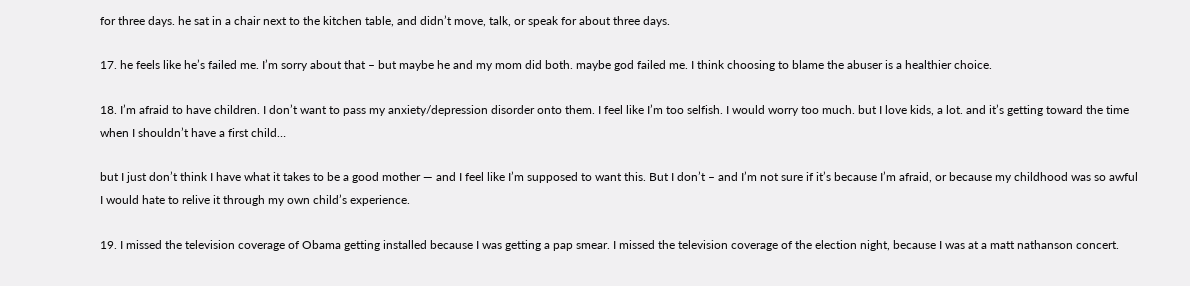for three days. he sat in a chair next to the kitchen table, and didn’t move, talk, or speak for about three days.

17. he feels like he’s failed me. I’m sorry about that – but maybe he and my mom did both. maybe god failed me. I think choosing to blame the abuser is a healthier choice.

18. I’m afraid to have children. I don’t want to pass my anxiety/depression disorder onto them. I feel like I’m too selfish. I would worry too much. but I love kids, a lot. and it’s getting toward the time when I shouldn’t have a first child…

but I just don’t think I have what it takes to be a good mother — and I feel like I’m supposed to want this. But I don’t – and I’m not sure if it’s because I’m afraid, or because my childhood was so awful I would hate to relive it through my own child’s experience.

19. I missed the television coverage of Obama getting installed because I was getting a pap smear. I missed the television coverage of the election night, because I was at a matt nathanson concert.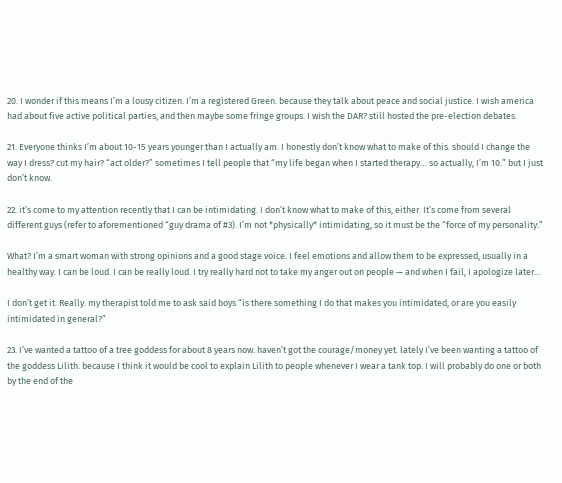20. I wonder if this means I’m a lousy citizen. I’m a registered Green. because they talk about peace and social justice. I wish america had about five active political parties, and then maybe some fringe groups. I wish the DAR? still hosted the pre-election debates.

21. Everyone thinks I’m about 10-15 years younger than I actually am. I honestly don’t know what to make of this. should I change the way I dress? cut my hair? “act older?” sometimes I tell people that “my life began when I started therapy… so actually, I’m 10.” but I just don’t know.

22. it’s come to my attention recently that I can be intimidating. I don’t know what to make of this, either. It’s come from several different guys (refer to aforementioned “guy drama of #3). I’m not *physically* intimidating, so it must be the “force of my personality.”

What? I’m a smart woman with strong opinions and a good stage voice. I feel emotions and allow them to be expressed, usually in a healthy way. I can be loud. I can be really loud. I try really hard not to take my anger out on people — and when I fail, I apologize later…

I don’t get it. Really. my therapist told me to ask said boys “is there something I do that makes you intimidated, or are you easily intimidated in general?”

23. I’ve wanted a tattoo of a tree goddess for about 8 years now. haven’t got the courage/money yet. lately I’ve been wanting a tattoo of the goddess Lilith. because I think it would be cool to explain Lilith to people whenever I wear a tank top. I will probably do one or both by the end of the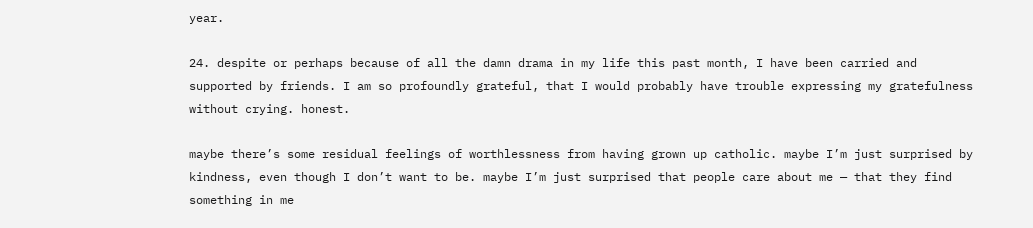year.

24. despite or perhaps because of all the damn drama in my life this past month, I have been carried and supported by friends. I am so profoundly grateful, that I would probably have trouble expressing my gratefulness without crying. honest.

maybe there’s some residual feelings of worthlessness from having grown up catholic. maybe I’m just surprised by kindness, even though I don’t want to be. maybe I’m just surprised that people care about me — that they find something in me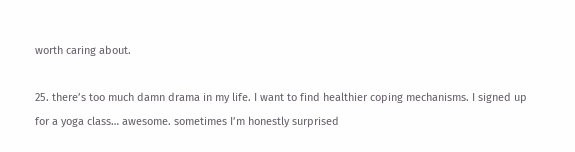worth caring about.

25. there’s too much damn drama in my life. I want to find healthier coping mechanisms. I signed up for a yoga class… awesome. sometimes I’m honestly surprised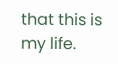that this is my life.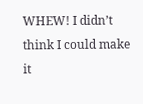WHEW! I didn’t think I could make it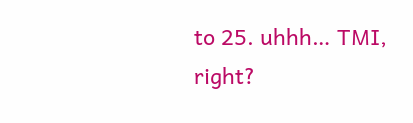to 25. uhhh… TMI, right?